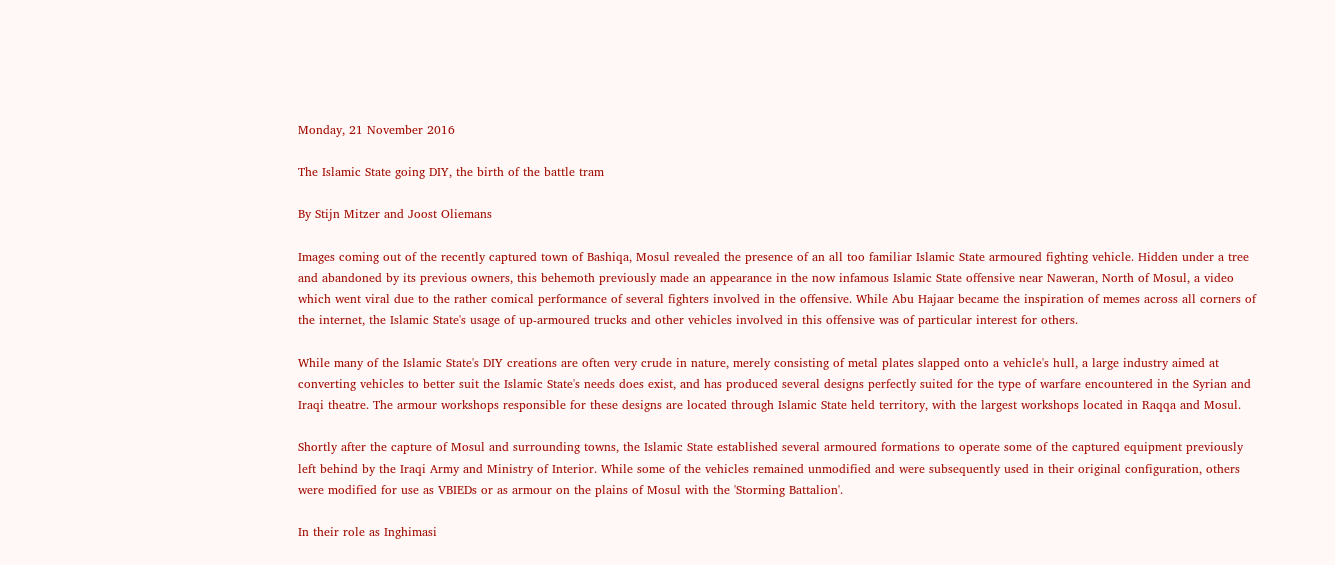Monday, 21 November 2016

The Islamic State going DIY, the birth of the battle tram

By Stijn Mitzer and Joost Oliemans

Images coming out of the recently captured town of Bashiqa, Mosul revealed the presence of an all too familiar Islamic State armoured fighting vehicle. Hidden under a tree and abandoned by its previous owners, this behemoth previously made an appearance in the now infamous Islamic State offensive near Naweran, North of Mosul, a video which went viral due to the rather comical performance of several fighters involved in the offensive. While Abu Hajaar became the inspiration of memes across all corners of the internet, the Islamic State's usage of up-armoured trucks and other vehicles involved in this offensive was of particular interest for others.

While many of the Islamic State's DIY creations are often very crude in nature, merely consisting of metal plates slapped onto a vehicle's hull, a large industry aimed at converting vehicles to better suit the Islamic State's needs does exist, and has produced several designs perfectly suited for the type of warfare encountered in the Syrian and Iraqi theatre. The armour workshops responsible for these designs are located through Islamic State held territory, with the largest workshops located in Raqqa and Mosul.

Shortly after the capture of Mosul and surrounding towns, the Islamic State established several armoured formations to operate some of the captured equipment previously left behind by the Iraqi Army and Ministry of Interior. While some of the vehicles remained unmodified and were subsequently used in their original configuration, others were modified for use as VBIEDs or as armour on the plains of Mosul with the 'Storming Battalion'.

In their role as Inghimasi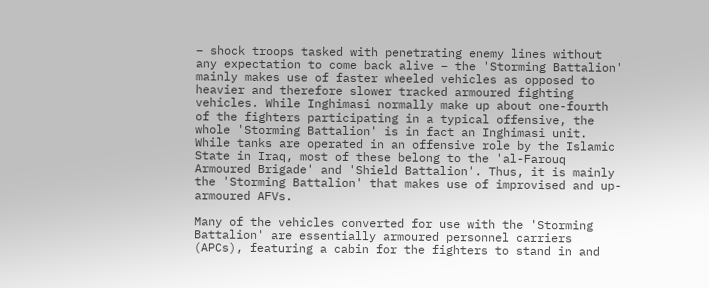– shock troops tasked with penetrating enemy lines without any expectation to come back alive – the 'Storming Battalion' mainly makes use of faster wheeled vehicles as opposed to heavier and therefore slower tracked armoured fighting vehicles. While Inghimasi normally make up about one-fourth of the fighters participating in a typical offensive, the whole 'Storming Battalion' is in fact an Inghimasi unit. While tanks are operated in an offensive role by the Islamic State in Iraq, most of these belong to the 'al-Farouq Armoured Brigade' and 'Shield Battalion'. Thus, it is mainly the 'Storming Battalion' that makes use of improvised and up-armoured AFVs.

Many of the vehicles converted for use with the 'Storming Battalion' are essentially armoured personnel carriers (APCs), featuring a cabin for the fighters to stand in and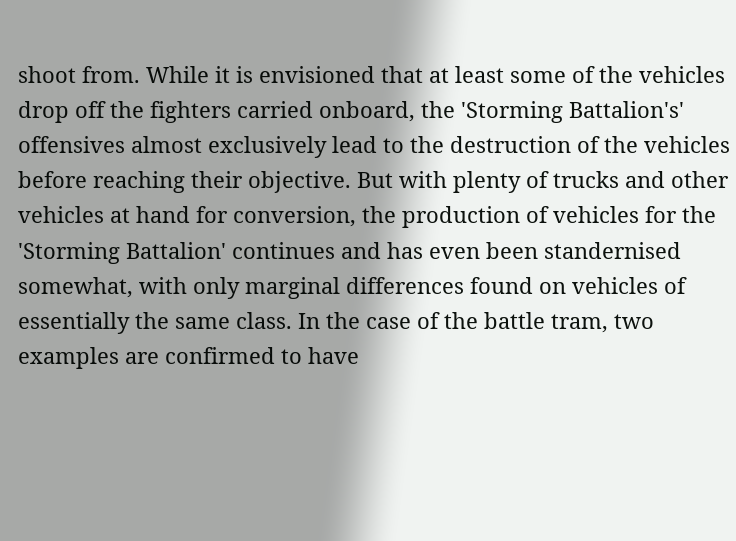shoot from. While it is envisioned that at least some of the vehicles drop off the fighters carried onboard, the 'Storming Battalion's' offensives almost exclusively lead to the destruction of the vehicles before reaching their objective. But with plenty of trucks and other vehicles at hand for conversion, the production of vehicles for the 'Storming Battalion' continues and has even been standernised somewhat, with only marginal differences found on vehicles of essentially the same class. In the case of the battle tram, two examples are confirmed to have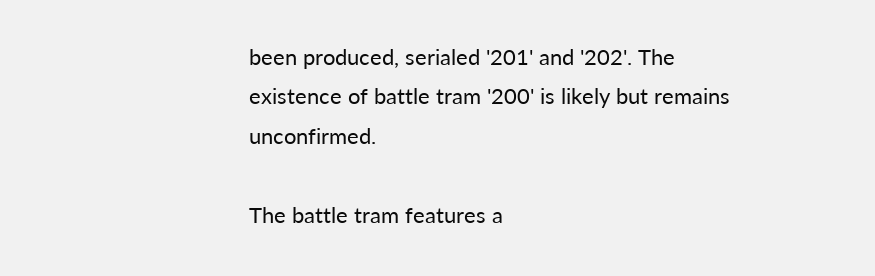been produced, serialed '201' and '202'. The existence of battle tram '200' is likely but remains unconfirmed.

The battle tram features a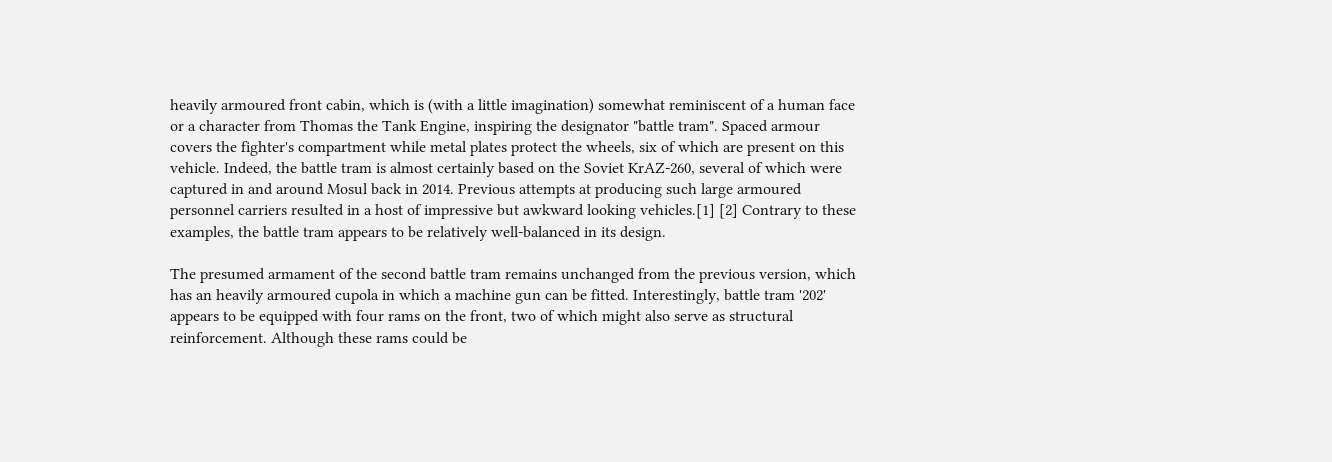heavily armoured front cabin, which is (with a little imagination) somewhat reminiscent of a human face or a character from Thomas the Tank Engine, inspiring the designator "battle tram". Spaced armour covers the fighter's compartment while metal plates protect the wheels, six of which are present on this vehicle. Indeed, the battle tram is almost certainly based on the Soviet KrAZ-260, several of which were captured in and around Mosul back in 2014. Previous attempts at producing such large armoured personnel carriers resulted in a host of impressive but awkward looking vehicles.[1] [2] Contrary to these examples, the battle tram appears to be relatively well-balanced in its design.

The presumed armament of the second battle tram remains unchanged from the previous version, which has an heavily armoured cupola in which a machine gun can be fitted. Interestingly, battle tram '202' appears to be equipped with four rams on the front, two of which might also serve as structural reinforcement. Although these rams could be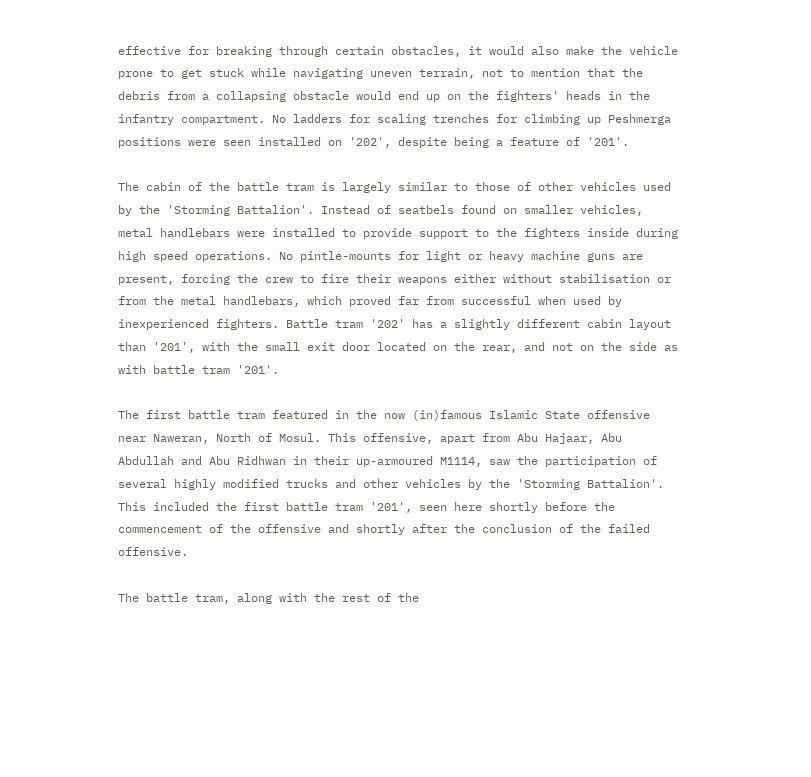effective for breaking through certain obstacles, it would also make the vehicle prone to get stuck while navigating uneven terrain, not to mention that the debris from a collapsing obstacle would end up on the fighters' heads in the infantry compartment. No ladders for scaling trenches for climbing up Peshmerga positions were seen installed on '202', despite being a feature of '201'.

The cabin of the battle tram is largely similar to those of other vehicles used by the 'Storming Battalion'. Instead of seatbels found on smaller vehicles, metal handlebars were installed to provide support to the fighters inside during high speed operations. No pintle-mounts for light or heavy machine guns are present, forcing the crew to fire their weapons either without stabilisation or from the metal handlebars, which proved far from successful when used by inexperienced fighters. Battle tram '202' has a slightly different cabin layout than '201', with the small exit door located on the rear, and not on the side as with battle tram '201'.

The first battle tram featured in the now (in)famous Islamic State offensive near Naweran, North of Mosul. This offensive, apart from Abu Hajaar, Abu Abdullah and Abu Ridhwan in their up-armoured M1114, saw the participation of several highly modified trucks and other vehicles by the 'Storming Battalion'. This included the first battle tram '201', seen here shortly before the commencement of the offensive and shortly after the conclusion of the failed offensive.

The battle tram, along with the rest of the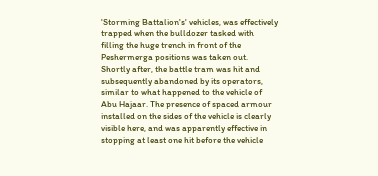'Storming Battalion's' vehicles, was effectively trapped when the bulldozer tasked with filling the huge trench in front of the Peshermerga positions was taken out. Shortly after, the battle tram was hit and subsequently abandoned by its operators, similar to what happened to the vehicle of Abu Hajaar. The presence of spaced armour installed on the sides of the vehicle is clearly visible here, and was apparently effective in stopping at least one hit before the vehicle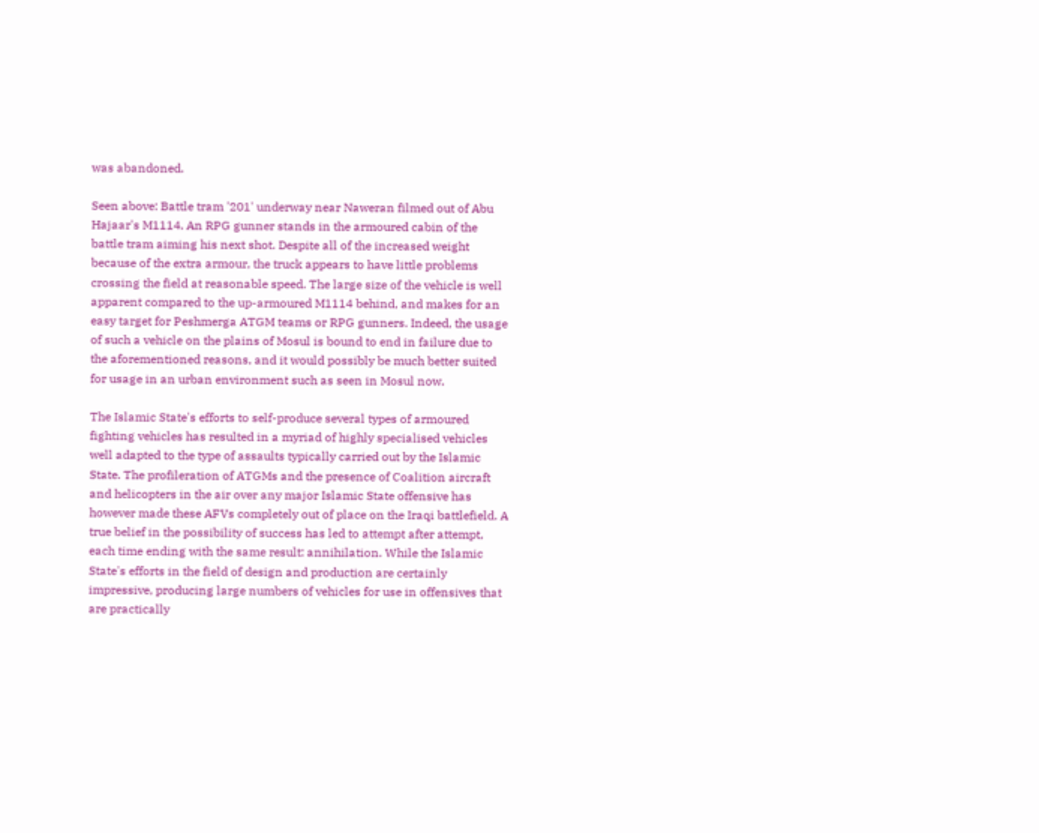was abandoned.

Seen above: Battle tram '201' underway near Naweran filmed out of Abu Hajaar's M1114. An RPG gunner stands in the armoured cabin of the battle tram aiming his next shot. Despite all of the increased weight because of the extra armour, the truck appears to have little problems crossing the field at reasonable speed. The large size of the vehicle is well apparent compared to the up-armoured M1114 behind, and makes for an easy target for Peshmerga ATGM teams or RPG gunners. Indeed, the usage of such a vehicle on the plains of Mosul is bound to end in failure due to the aforementioned reasons, and it would possibly be much better suited for usage in an urban environment such as seen in Mosul now.

The Islamic State's efforts to self-produce several types of armoured fighting vehicles has resulted in a myriad of highly specialised vehicles well adapted to the type of assaults typically carried out by the Islamic State. The profileration of ATGMs and the presence of Coalition aircraft and helicopters in the air over any major Islamic State offensive has however made these AFVs completely out of place on the Iraqi battlefield. A true belief in the possibility of success has led to attempt after attempt, each time ending with the same result: annihilation. While the Islamic State's efforts in the field of design and production are certainly impressive, producing large numbers of vehicles for use in offensives that are practically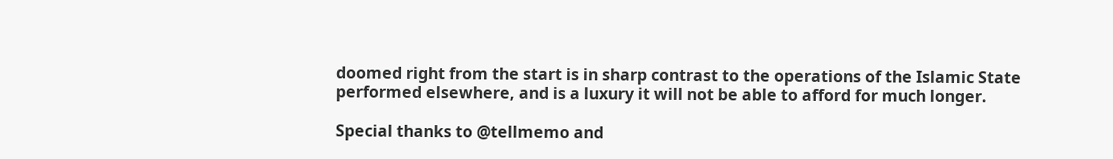doomed right from the start is in sharp contrast to the operations of the Islamic State performed elsewhere, and is a luxury it will not be able to afford for much longer.

Special thanks to @tellmemo and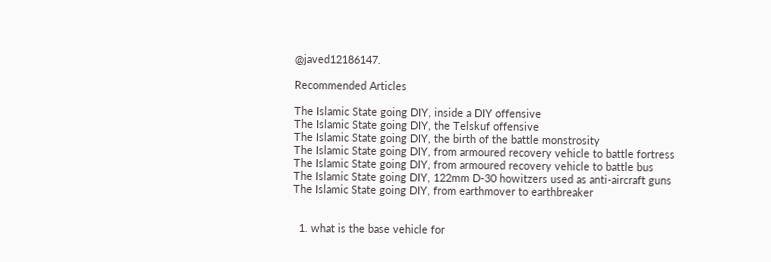@javed12186147.

Recommended Articles

The Islamic State going DIY, inside a DIY offensive
The Islamic State going DIY, the Telskuf offensive
The Islamic State going DIY, the birth of the battle monstrosity
The Islamic State going DIY, from armoured recovery vehicle to battle fortress
The Islamic State going DIY, from armoured recovery vehicle to battle bus
The Islamic State going DIY, 122mm D-30 howitzers used as anti-aircraft guns
The Islamic State going DIY, from earthmover to earthbreaker


  1. what is the base vehicle for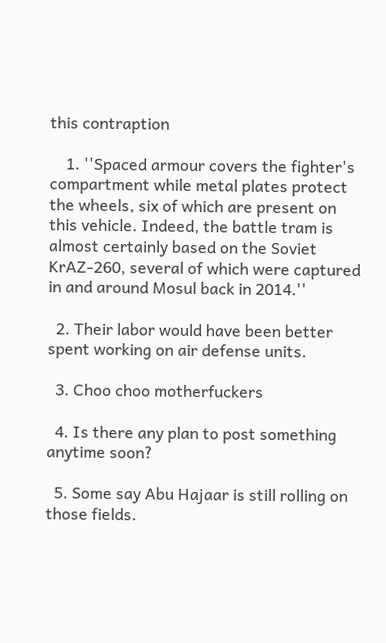this contraption

    1. ''Spaced armour covers the fighter's compartment while metal plates protect the wheels, six of which are present on this vehicle. Indeed, the battle tram is almost certainly based on the Soviet KrAZ-260, several of which were captured in and around Mosul back in 2014.''

  2. Their labor would have been better spent working on air defense units.

  3. Choo choo motherfuckers

  4. Is there any plan to post something anytime soon?

  5. Some say Abu Hajaar is still rolling on those fields.